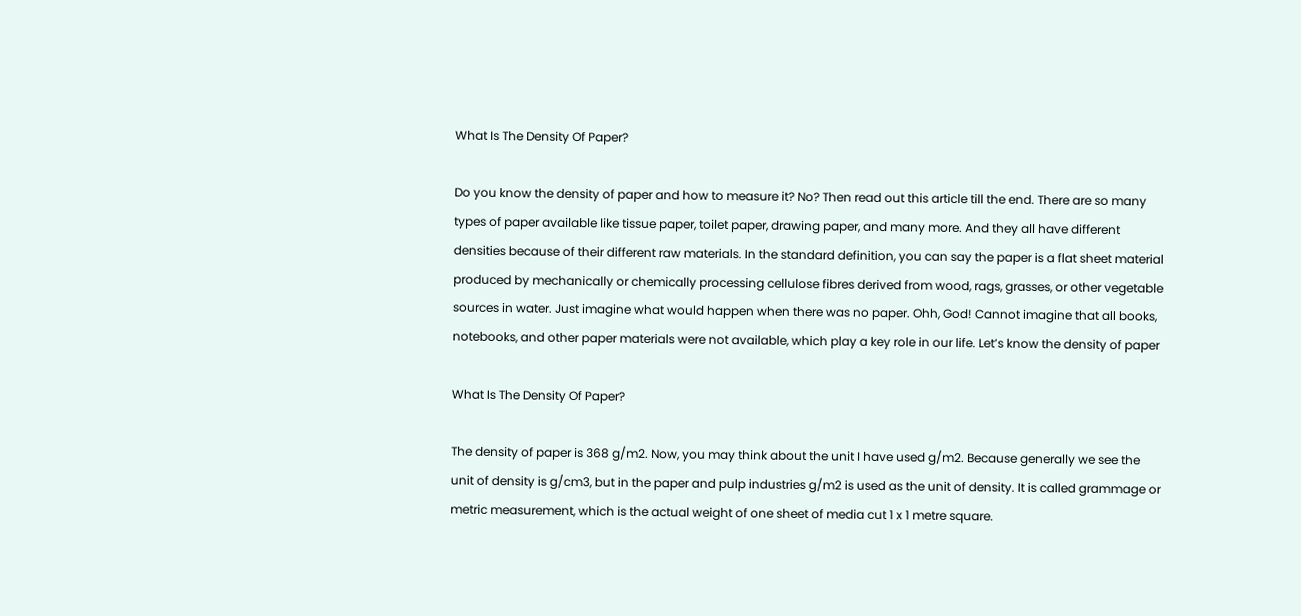What Is The Density Of Paper?

Do you know the density of paper and how to measure it? No? Then read out this article till the end. There are so many types of paper available like tissue paper, toilet paper, drawing paper, and many more. And they all have different densities because of their different raw materials. In the standard definition, you can say the paper is a flat sheet material produced by mechanically or chemically processing cellulose fibres derived from wood, rags, grasses, or other vegetable sources in water. Just imagine what would happen when there was no paper. Ohh, God! Cannot imagine that all books, notebooks, and other paper materials were not available, which play a key role in our life. Let’s know the density of paper

What Is The Density Of Paper?

The density of paper is 368 g/m2. Now, you may think about the unit I have used g/m2. Because generally we see the unit of density is g/cm3, but in the paper and pulp industries g/m2 is used as the unit of density. It is called grammage or metric measurement, which is the actual weight of one sheet of media cut 1 x 1 metre square.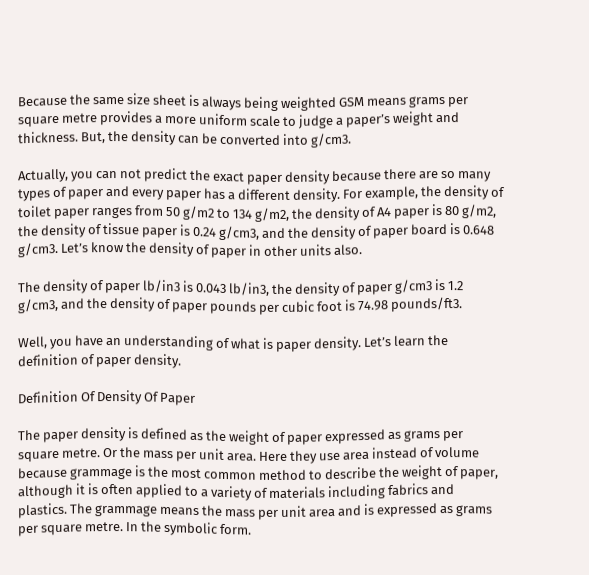Because the same size sheet is always being weighted GSM means grams per square metre provides a more uniform scale to judge a paper’s weight and thickness. But, the density can be converted into g/cm3.

Actually, you can not predict the exact paper density because there are so many types of paper and every paper has a different density. For example, the density of toilet paper ranges from 50 g/m2 to 134 g/m2, the density of A4 paper is 80 g/m2, the density of tissue paper is 0.24 g/cm3, and the density of paper board is 0.648 g/cm3. Let’s know the density of paper in other units also.

The density of paper lb/in3 is 0.043 lb/in3, the density of paper g/cm3 is 1.2 g/cm3, and the density of paper pounds per cubic foot is 74.98 pounds/ft3.

Well, you have an understanding of what is paper density. Let’s learn the definition of paper density.

Definition Of Density Of Paper

The paper density is defined as the weight of paper expressed as grams per square metre. Or the mass per unit area. Here they use area instead of volume because grammage is the most common method to describe the weight of paper, although it is often applied to a variety of materials including fabrics and plastics. The grammage means the mass per unit area and is expressed as grams per square metre. In the symbolic form.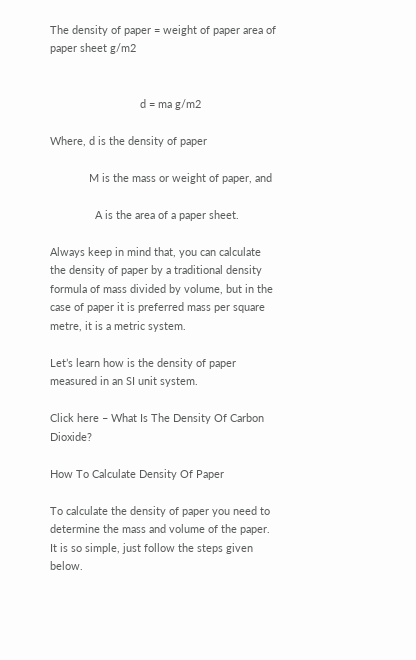The density of paper = weight of paper area of paper sheet g/m2


                              d = ma g/m2

Where, d is the density of paper

             M is the mass or weight of paper, and

               A is the area of a paper sheet.

Always keep in mind that, you can calculate the density of paper by a traditional density formula of mass divided by volume, but in the case of paper it is preferred mass per square metre, it is a metric system.

Let’s learn how is the density of paper measured in an SI unit system.

Click here – What Is The Density Of Carbon Dioxide?

How To Calculate Density Of Paper

To calculate the density of paper you need to determine the mass and volume of the paper. It is so simple, just follow the steps given below.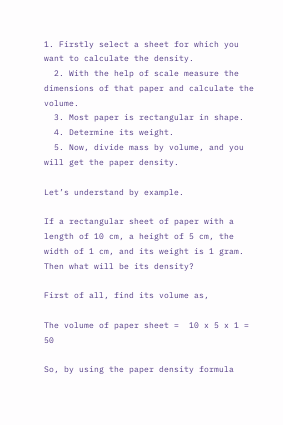1. Firstly select a sheet for which you want to calculate the density.
  2. With the help of scale measure the dimensions of that paper and calculate the volume.
  3. Most paper is rectangular in shape.
  4. Determine its weight.
  5. Now, divide mass by volume, and you will get the paper density.

Let’s understand by example.

If a rectangular sheet of paper with a length of 10 cm, a height of 5 cm, the width of 1 cm, and its weight is 1 gram. Then what will be its density?

First of all, find its volume as,

The volume of paper sheet =  10 x 5 x 1 = 50

So, by using the paper density formula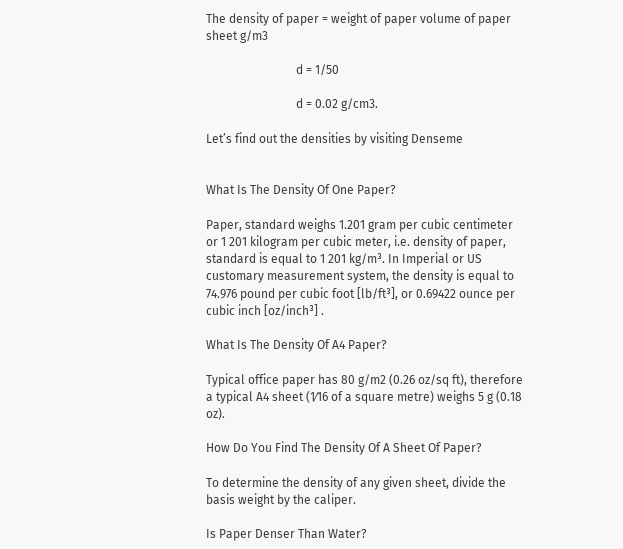The density of paper = weight of paper volume of paper sheet g/m3

                              d = 1/50

                              d = 0.02 g/cm3.

Let’s find out the densities by visiting Denseme


What Is The Density Of One Paper?

Paper, standard weighs 1.201 gram per cubic centimeter or 1 201 kilogram per cubic meter, i.e. density of paper, standard is equal to 1 201 kg/m³. In Imperial or US customary measurement system, the density is equal to 74.976 pound per cubic foot [lb/ft³], or 0.69422 ounce per cubic inch [oz/inch³] .

What Is The Density Of A4 Paper?

Typical office paper has 80 g/m2 (0.26 oz/sq ft), therefore a typical A4 sheet (1⁄16 of a square metre) weighs 5 g (0.18 oz).

How Do You Find The Density Of A Sheet Of Paper?

To determine the density of any given sheet, divide the basis weight by the caliper.

Is Paper Denser Than Water?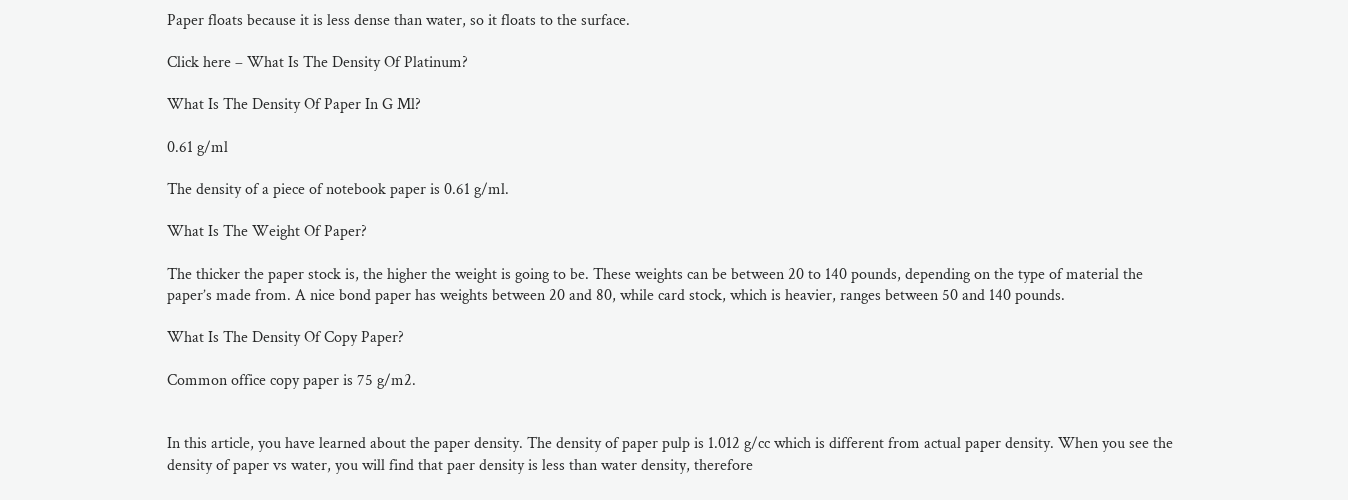Paper floats because it is less dense than water, so it floats to the surface.

Click here – What Is The Density Of Platinum?

What Is The Density Of Paper In G Ml?

0.61 g/ml

The density of a piece of notebook paper is 0.61 g/ml.

What Is The Weight Of Paper?

The thicker the paper stock is, the higher the weight is going to be. These weights can be between 20 to 140 pounds, depending on the type of material the paper’s made from. A nice bond paper has weights between 20 and 80, while card stock, which is heavier, ranges between 50 and 140 pounds.

What Is The Density Of Copy Paper?

Common office copy paper is 75 g/m2.


In this article, you have learned about the paper density. The density of paper pulp is 1.012 g/cc which is different from actual paper density. When you see the density of paper vs water, you will find that paer density is less than water density, therefore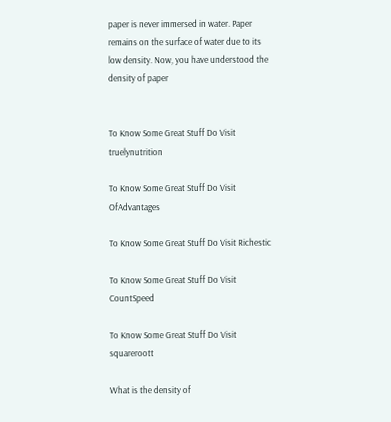paper is never immersed in water. Paper remains on the surface of water due to its low density. Now, you have understood the density of paper


To Know Some Great Stuff Do Visit truelynutrition

To Know Some Great Stuff Do Visit OfAdvantages

To Know Some Great Stuff Do Visit Richestic

To Know Some Great Stuff Do Visit CountSpeed

To Know Some Great Stuff Do Visit squareroott

What is the density of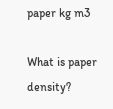paper kg m3

What is paper density?